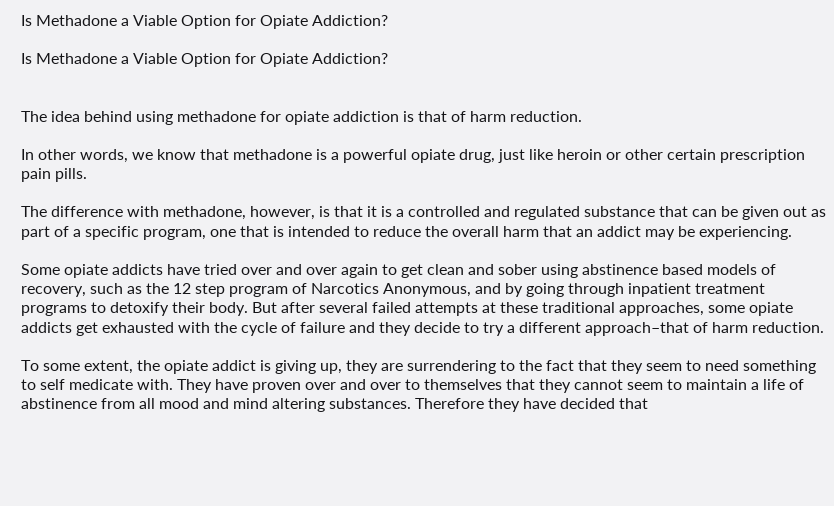Is Methadone a Viable Option for Opiate Addiction?

Is Methadone a Viable Option for Opiate Addiction?


The idea behind using methadone for opiate addiction is that of harm reduction.

In other words, we know that methadone is a powerful opiate drug, just like heroin or other certain prescription pain pills.

The difference with methadone, however, is that it is a controlled and regulated substance that can be given out as part of a specific program, one that is intended to reduce the overall harm that an addict may be experiencing.

Some opiate addicts have tried over and over again to get clean and sober using abstinence based models of recovery, such as the 12 step program of Narcotics Anonymous, and by going through inpatient treatment programs to detoxify their body. But after several failed attempts at these traditional approaches, some opiate addicts get exhausted with the cycle of failure and they decide to try a different approach–that of harm reduction.

To some extent, the opiate addict is giving up, they are surrendering to the fact that they seem to need something to self medicate with. They have proven over and over to themselves that they cannot seem to maintain a life of abstinence from all mood and mind altering substances. Therefore they have decided that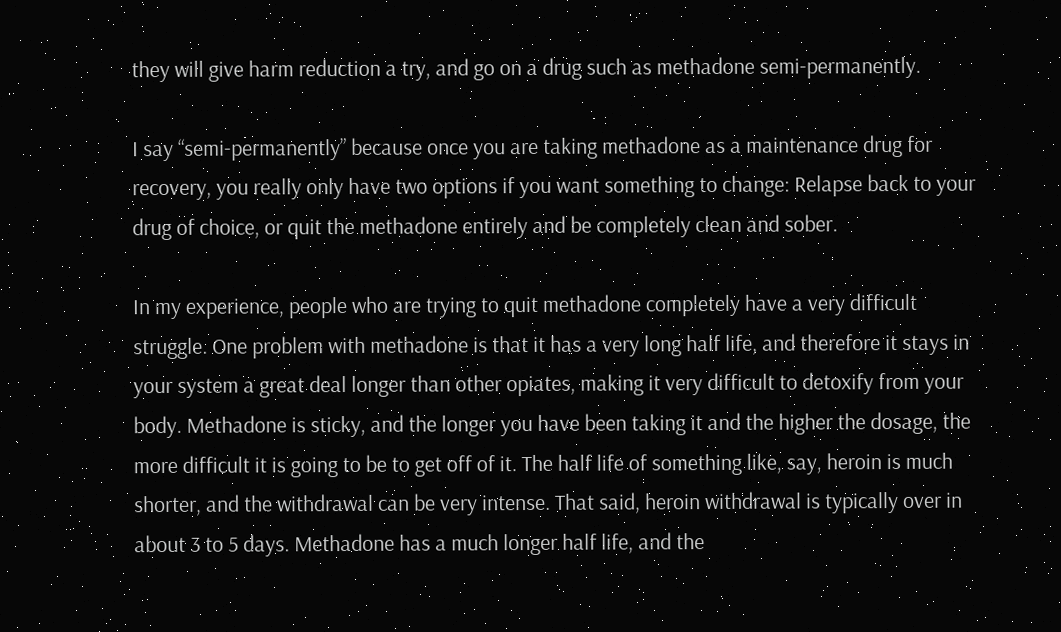they will give harm reduction a try, and go on a drug such as methadone semi-permanently.

I say “semi-permanently” because once you are taking methadone as a maintenance drug for recovery, you really only have two options if you want something to change: Relapse back to your drug of choice, or quit the methadone entirely and be completely clean and sober.

In my experience, people who are trying to quit methadone completely have a very difficult struggle. One problem with methadone is that it has a very long half life, and therefore it stays in your system a great deal longer than other opiates, making it very difficult to detoxify from your body. Methadone is sticky, and the longer you have been taking it and the higher the dosage, the more difficult it is going to be to get off of it. The half life of something like, say, heroin is much shorter, and the withdrawal can be very intense. That said, heroin withdrawal is typically over in about 3 to 5 days. Methadone has a much longer half life, and the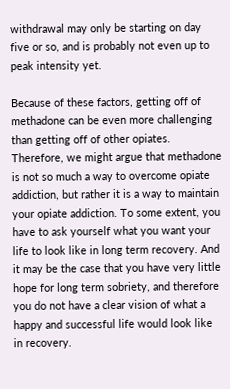withdrawal may only be starting on day five or so, and is probably not even up to peak intensity yet.

Because of these factors, getting off of methadone can be even more challenging than getting off of other opiates. Therefore, we might argue that methadone is not so much a way to overcome opiate addiction, but rather it is a way to maintain your opiate addiction. To some extent, you have to ask yourself what you want your life to look like in long term recovery. And it may be the case that you have very little hope for long term sobriety, and therefore you do not have a clear vision of what a happy and successful life would look like in recovery.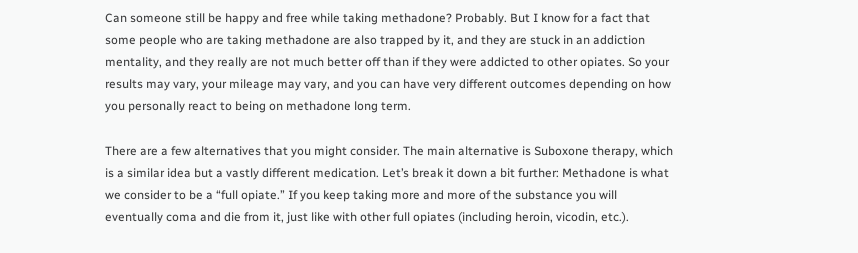Can someone still be happy and free while taking methadone? Probably. But I know for a fact that some people who are taking methadone are also trapped by it, and they are stuck in an addiction mentality, and they really are not much better off than if they were addicted to other opiates. So your results may vary, your mileage may vary, and you can have very different outcomes depending on how you personally react to being on methadone long term.

There are a few alternatives that you might consider. The main alternative is Suboxone therapy, which is a similar idea but a vastly different medication. Let’s break it down a bit further: Methadone is what we consider to be a “full opiate.” If you keep taking more and more of the substance you will eventually coma and die from it, just like with other full opiates (including heroin, vicodin, etc.).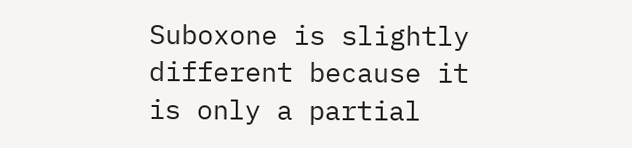Suboxone is slightly different because it is only a partial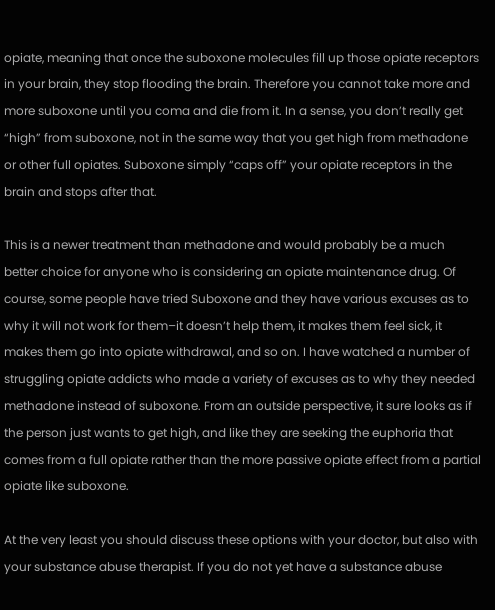opiate, meaning that once the suboxone molecules fill up those opiate receptors in your brain, they stop flooding the brain. Therefore you cannot take more and more suboxone until you coma and die from it. In a sense, you don’t really get “high” from suboxone, not in the same way that you get high from methadone or other full opiates. Suboxone simply “caps off” your opiate receptors in the brain and stops after that.

This is a newer treatment than methadone and would probably be a much better choice for anyone who is considering an opiate maintenance drug. Of course, some people have tried Suboxone and they have various excuses as to why it will not work for them–it doesn’t help them, it makes them feel sick, it makes them go into opiate withdrawal, and so on. I have watched a number of struggling opiate addicts who made a variety of excuses as to why they needed methadone instead of suboxone. From an outside perspective, it sure looks as if the person just wants to get high, and like they are seeking the euphoria that comes from a full opiate rather than the more passive opiate effect from a partial opiate like suboxone.

At the very least you should discuss these options with your doctor, but also with your substance abuse therapist. If you do not yet have a substance abuse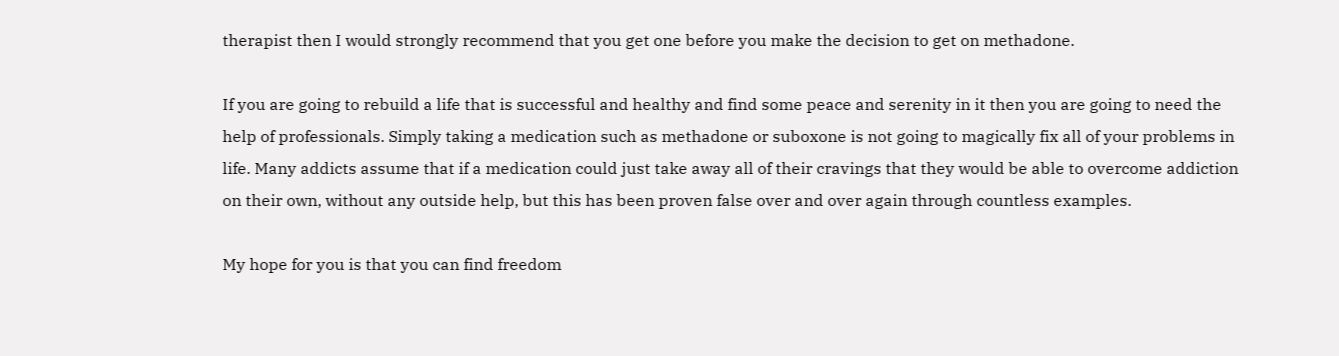therapist then I would strongly recommend that you get one before you make the decision to get on methadone.

If you are going to rebuild a life that is successful and healthy and find some peace and serenity in it then you are going to need the help of professionals. Simply taking a medication such as methadone or suboxone is not going to magically fix all of your problems in life. Many addicts assume that if a medication could just take away all of their cravings that they would be able to overcome addiction on their own, without any outside help, but this has been proven false over and over again through countless examples.

My hope for you is that you can find freedom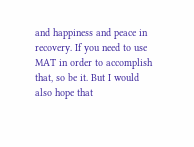and happiness and peace in recovery. If you need to use MAT in order to accomplish that, so be it. But I would also hope that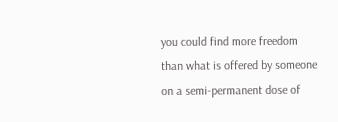you could find more freedom than what is offered by someone on a semi-permanent dose of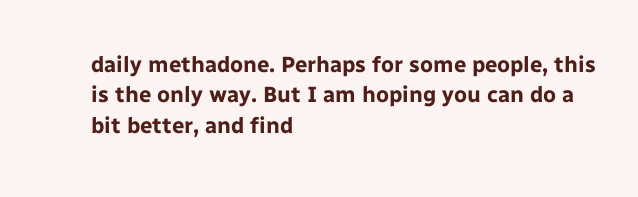daily methadone. Perhaps for some people, this is the only way. But I am hoping you can do a bit better, and find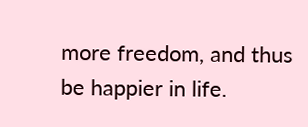more freedom, and thus be happier in life.